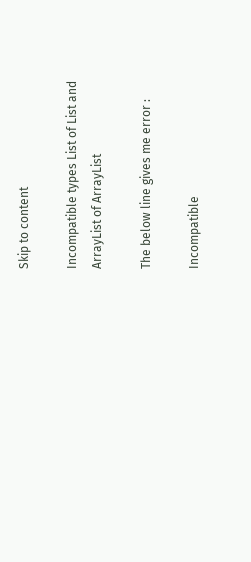Skip to content

Incompatible types List of List and ArrayList of ArrayList

The below line gives me error :

Incompatible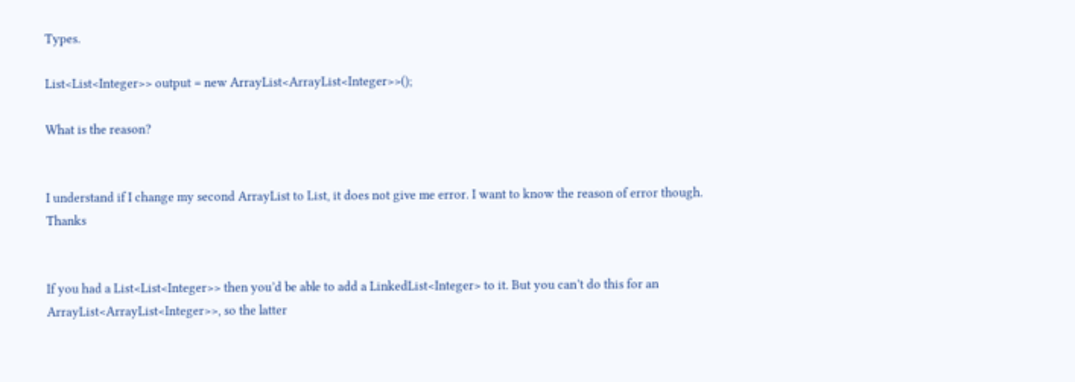Types.

List<List<Integer>> output = new ArrayList<ArrayList<Integer>>();

What is the reason?


I understand if I change my second ArrayList to List, it does not give me error. I want to know the reason of error though. Thanks


If you had a List<List<Integer>> then you’d be able to add a LinkedList<Integer> to it. But you can’t do this for an ArrayList<ArrayList<Integer>>, so the latter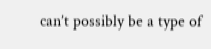can’t possibly be a type of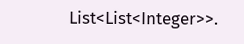List<List<Integer>>.